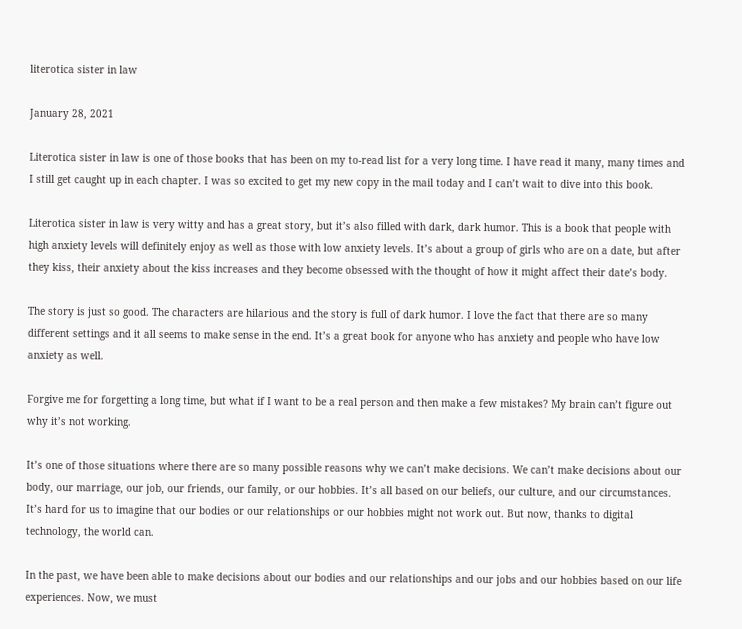literotica sister in law

January 28, 2021

Literotica sister in law is one of those books that has been on my to-read list for a very long time. I have read it many, many times and I still get caught up in each chapter. I was so excited to get my new copy in the mail today and I can’t wait to dive into this book.

Literotica sister in law is very witty and has a great story, but it’s also filled with dark, dark humor. This is a book that people with high anxiety levels will definitely enjoy as well as those with low anxiety levels. It’s about a group of girls who are on a date, but after they kiss, their anxiety about the kiss increases and they become obsessed with the thought of how it might affect their date’s body.

The story is just so good. The characters are hilarious and the story is full of dark humor. I love the fact that there are so many different settings and it all seems to make sense in the end. It’s a great book for anyone who has anxiety and people who have low anxiety as well.

Forgive me for forgetting a long time, but what if I want to be a real person and then make a few mistakes? My brain can’t figure out why it’s not working.

It’s one of those situations where there are so many possible reasons why we can’t make decisions. We can’t make decisions about our body, our marriage, our job, our friends, our family, or our hobbies. It’s all based on our beliefs, our culture, and our circumstances. It’s hard for us to imagine that our bodies or our relationships or our hobbies might not work out. But now, thanks to digital technology, the world can.

In the past, we have been able to make decisions about our bodies and our relationships and our jobs and our hobbies based on our life experiences. Now, we must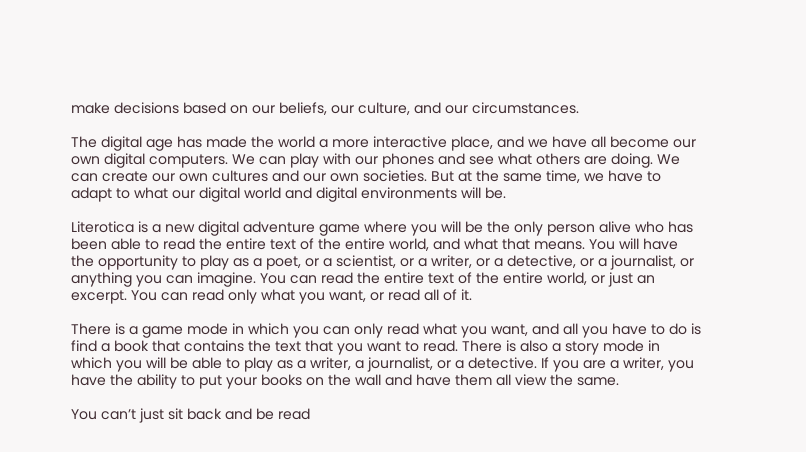make decisions based on our beliefs, our culture, and our circumstances.

The digital age has made the world a more interactive place, and we have all become our own digital computers. We can play with our phones and see what others are doing. We can create our own cultures and our own societies. But at the same time, we have to adapt to what our digital world and digital environments will be.

Literotica is a new digital adventure game where you will be the only person alive who has been able to read the entire text of the entire world, and what that means. You will have the opportunity to play as a poet, or a scientist, or a writer, or a detective, or a journalist, or anything you can imagine. You can read the entire text of the entire world, or just an excerpt. You can read only what you want, or read all of it.

There is a game mode in which you can only read what you want, and all you have to do is find a book that contains the text that you want to read. There is also a story mode in which you will be able to play as a writer, a journalist, or a detective. If you are a writer, you have the ability to put your books on the wall and have them all view the same.

You can’t just sit back and be read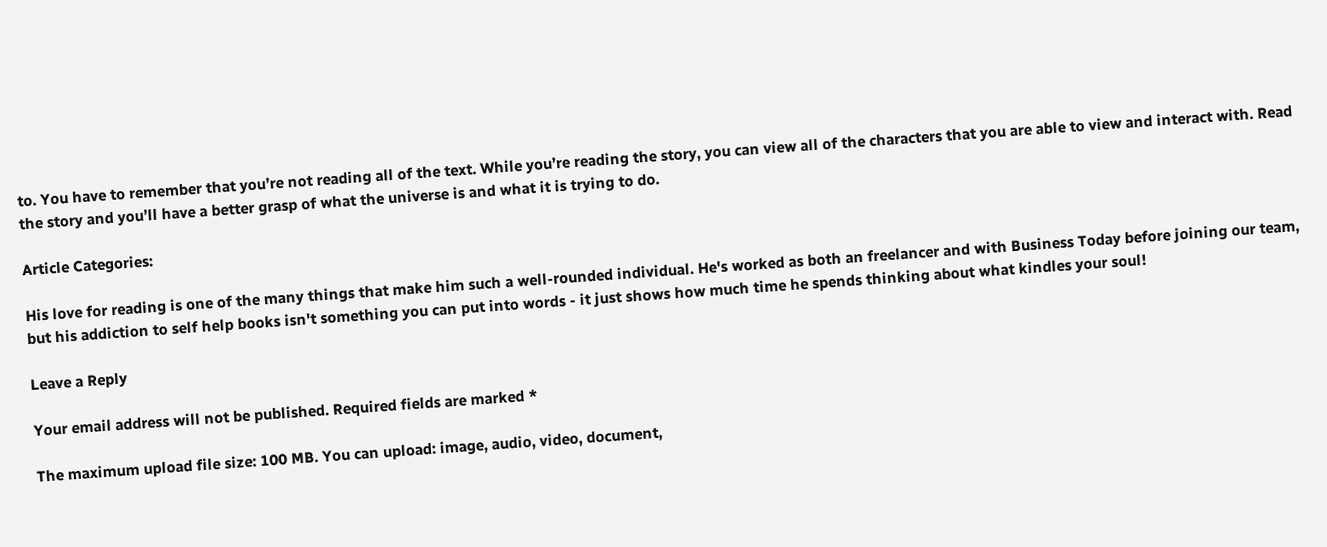to. You have to remember that you’re not reading all of the text. While you’re reading the story, you can view all of the characters that you are able to view and interact with. Read the story and you’ll have a better grasp of what the universe is and what it is trying to do.

Article Categories:

His love for reading is one of the many things that make him such a well-rounded individual. He's worked as both an freelancer and with Business Today before joining our team, but his addiction to self help books isn't something you can put into words - it just shows how much time he spends thinking about what kindles your soul!

Leave a Reply

Your email address will not be published. Required fields are marked *

The maximum upload file size: 100 MB. You can upload: image, audio, video, document,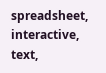spreadsheet, interactive, text,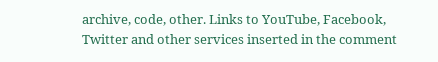archive, code, other. Links to YouTube, Facebook, Twitter and other services inserted in the comment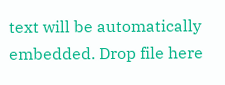text will be automatically embedded. Drop file here